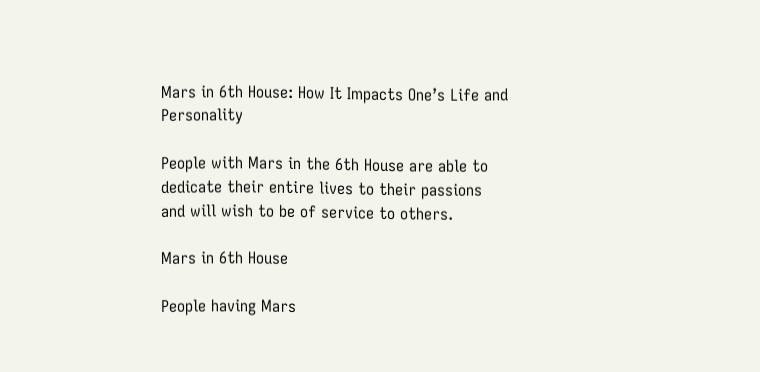Mars in 6th House: How It Impacts One’s Life and Personality

People with Mars in the 6th House are able to dedicate their entire lives to their passions and will wish to be of service to others.

Mars in 6th House

People having Mars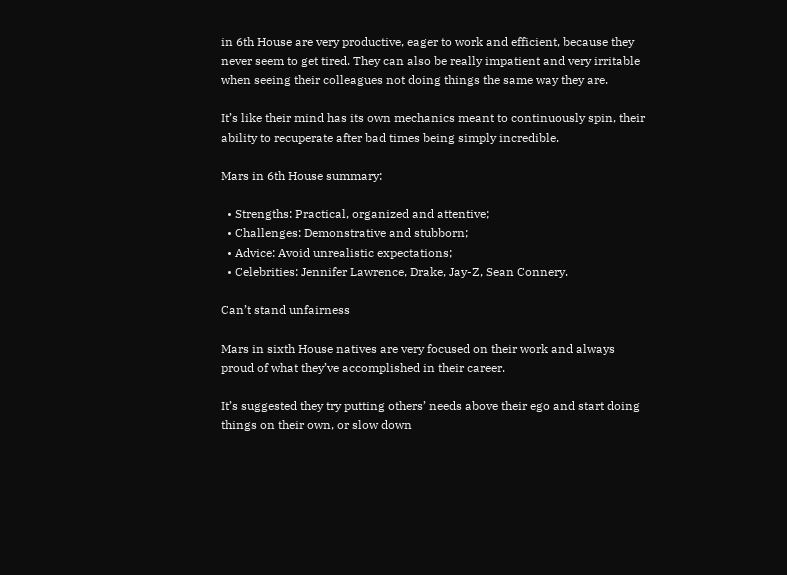in 6th House are very productive, eager to work and efficient, because they never seem to get tired. They can also be really impatient and very irritable when seeing their colleagues not doing things the same way they are.

It’s like their mind has its own mechanics meant to continuously spin, their ability to recuperate after bad times being simply incredible.

Mars in 6th House summary:

  • Strengths: Practical, organized and attentive;
  • Challenges: Demonstrative and stubborn;
  • Advice: Avoid unrealistic expectations;
  • Celebrities: Jennifer Lawrence, Drake, Jay-Z, Sean Connery.

Can’t stand unfairness

Mars in sixth House natives are very focused on their work and always proud of what they’ve accomplished in their career.

It’s suggested they try putting others’ needs above their ego and start doing things on their own, or slow down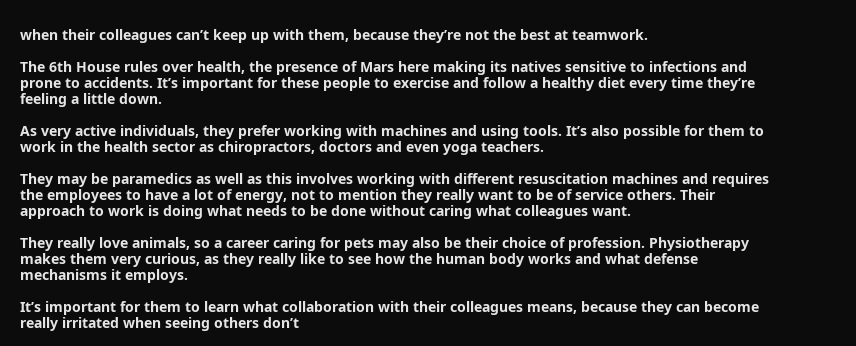when their colleagues can’t keep up with them, because they’re not the best at teamwork.

The 6th House rules over health, the presence of Mars here making its natives sensitive to infections and prone to accidents. It’s important for these people to exercise and follow a healthy diet every time they’re feeling a little down.

As very active individuals, they prefer working with machines and using tools. It’s also possible for them to work in the health sector as chiropractors, doctors and even yoga teachers.

They may be paramedics as well as this involves working with different resuscitation machines and requires the employees to have a lot of energy, not to mention they really want to be of service others. Their approach to work is doing what needs to be done without caring what colleagues want.

They really love animals, so a career caring for pets may also be their choice of profession. Physiotherapy makes them very curious, as they really like to see how the human body works and what defense mechanisms it employs.

It’s important for them to learn what collaboration with their colleagues means, because they can become really irritated when seeing others don’t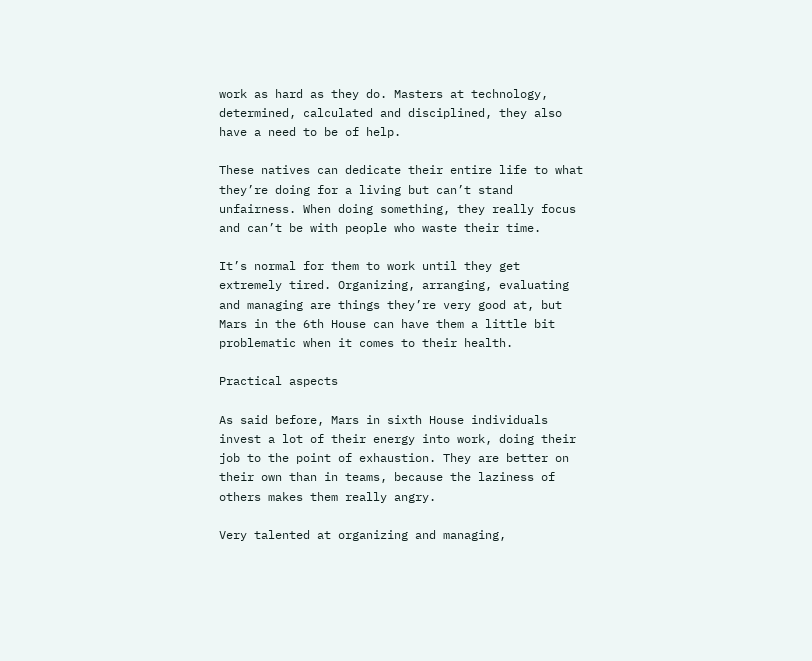work as hard as they do. Masters at technology, determined, calculated and disciplined, they also have a need to be of help.

These natives can dedicate their entire life to what they’re doing for a living but can’t stand unfairness. When doing something, they really focus and can’t be with people who waste their time.

It’s normal for them to work until they get extremely tired. Organizing, arranging, evaluating and managing are things they’re very good at, but Mars in the 6th House can have them a little bit problematic when it comes to their health.

Practical aspects

As said before, Mars in sixth House individuals invest a lot of their energy into work, doing their job to the point of exhaustion. They are better on their own than in teams, because the laziness of others makes them really angry.

Very talented at organizing and managing,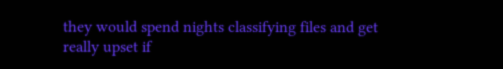they would spend nights classifying files and get really upset if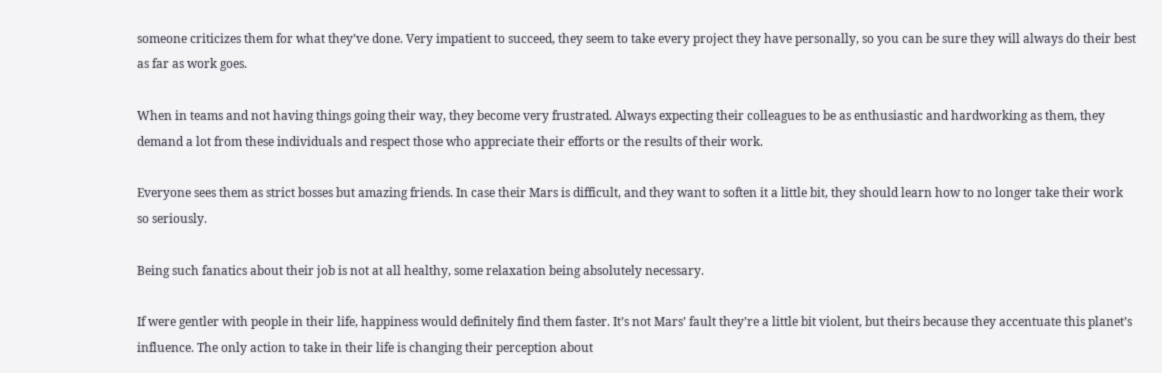someone criticizes them for what they’ve done. Very impatient to succeed, they seem to take every project they have personally, so you can be sure they will always do their best as far as work goes.

When in teams and not having things going their way, they become very frustrated. Always expecting their colleagues to be as enthusiastic and hardworking as them, they demand a lot from these individuals and respect those who appreciate their efforts or the results of their work.

Everyone sees them as strict bosses but amazing friends. In case their Mars is difficult, and they want to soften it a little bit, they should learn how to no longer take their work so seriously.

Being such fanatics about their job is not at all healthy, some relaxation being absolutely necessary.

If were gentler with people in their life, happiness would definitely find them faster. It’s not Mars’ fault they’re a little bit violent, but theirs because they accentuate this planet’s influence. The only action to take in their life is changing their perception about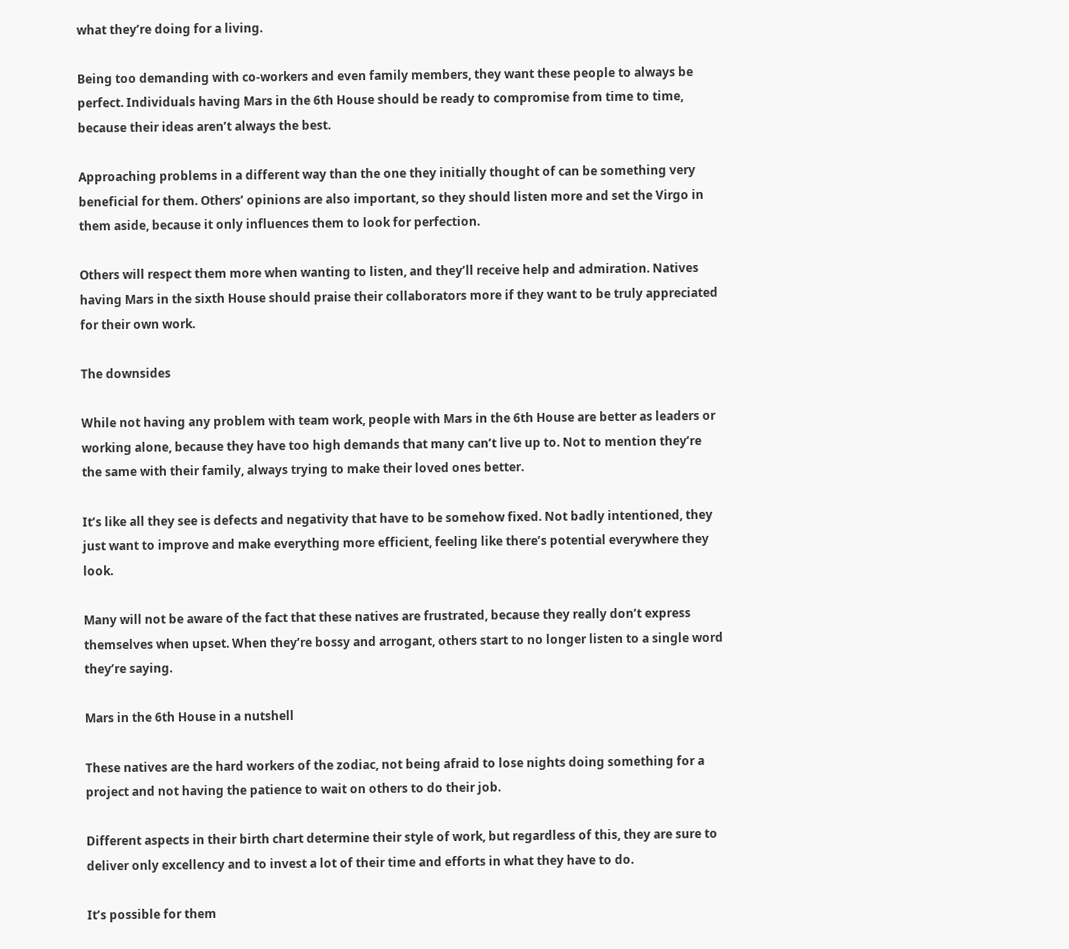what they’re doing for a living.

Being too demanding with co-workers and even family members, they want these people to always be perfect. Individuals having Mars in the 6th House should be ready to compromise from time to time, because their ideas aren’t always the best.

Approaching problems in a different way than the one they initially thought of can be something very beneficial for them. Others’ opinions are also important, so they should listen more and set the Virgo in them aside, because it only influences them to look for perfection.

Others will respect them more when wanting to listen, and they’ll receive help and admiration. Natives having Mars in the sixth House should praise their collaborators more if they want to be truly appreciated for their own work.

The downsides

While not having any problem with team work, people with Mars in the 6th House are better as leaders or working alone, because they have too high demands that many can’t live up to. Not to mention they’re the same with their family, always trying to make their loved ones better.

It’s like all they see is defects and negativity that have to be somehow fixed. Not badly intentioned, they just want to improve and make everything more efficient, feeling like there’s potential everywhere they look.

Many will not be aware of the fact that these natives are frustrated, because they really don’t express themselves when upset. When they’re bossy and arrogant, others start to no longer listen to a single word they’re saying.

Mars in the 6th House in a nutshell

These natives are the hard workers of the zodiac, not being afraid to lose nights doing something for a project and not having the patience to wait on others to do their job.

Different aspects in their birth chart determine their style of work, but regardless of this, they are sure to deliver only excellency and to invest a lot of their time and efforts in what they have to do.

It’s possible for them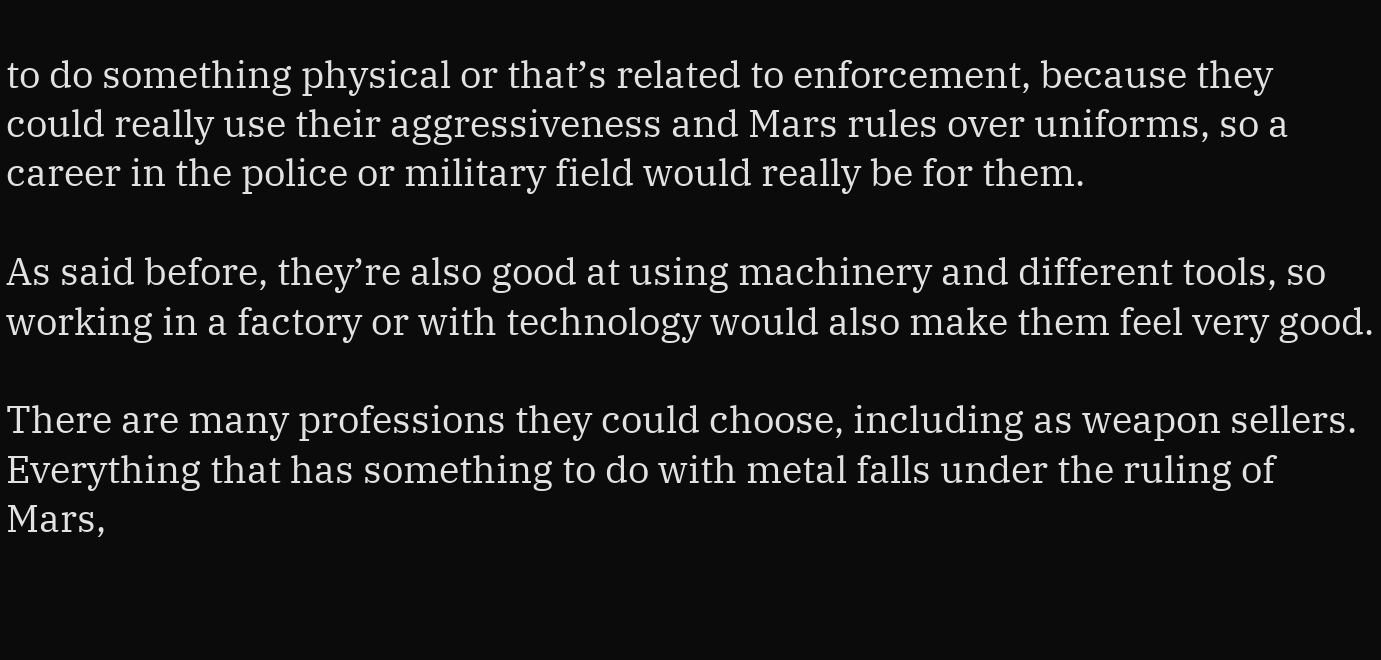to do something physical or that’s related to enforcement, because they could really use their aggressiveness and Mars rules over uniforms, so a career in the police or military field would really be for them.

As said before, they’re also good at using machinery and different tools, so working in a factory or with technology would also make them feel very good.

There are many professions they could choose, including as weapon sellers. Everything that has something to do with metal falls under the ruling of Mars,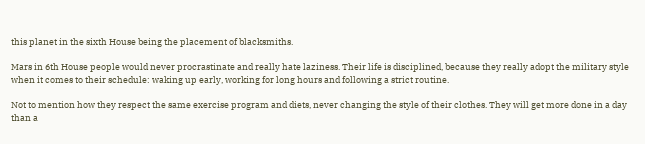this planet in the sixth House being the placement of blacksmiths.

Mars in 6th House people would never procrastinate and really hate laziness. Their life is disciplined, because they really adopt the military style when it comes to their schedule: waking up early, working for long hours and following a strict routine.

Not to mention how they respect the same exercise program and diets, never changing the style of their clothes. They will get more done in a day than a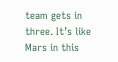team gets in three. It’s like Mars in this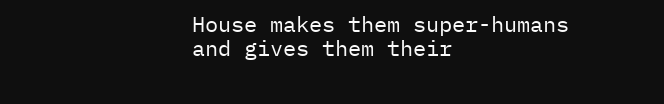House makes them super-humans and gives them their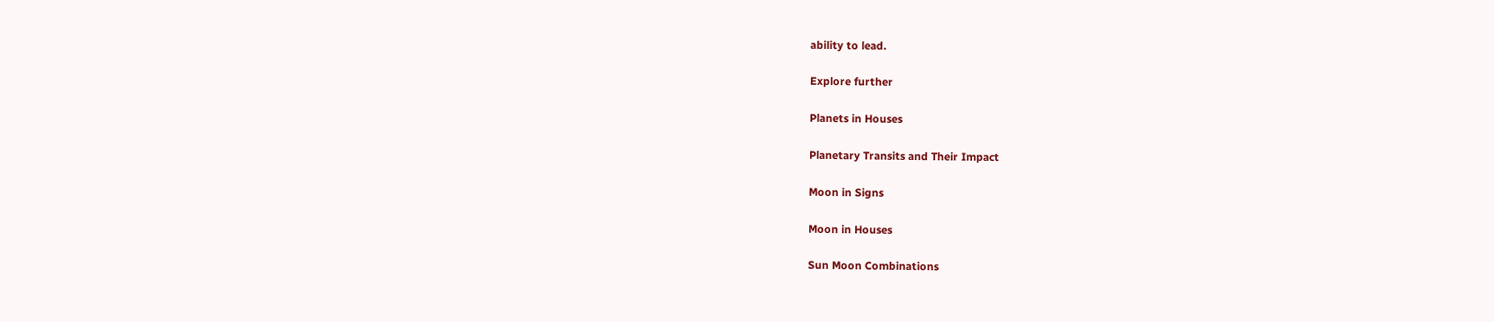ability to lead.

Explore further

Planets in Houses

Planetary Transits and Their Impact

Moon in Signs

Moon in Houses

Sun Moon Combinations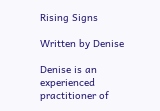Rising Signs

Written by Denise

Denise is an experienced practitioner of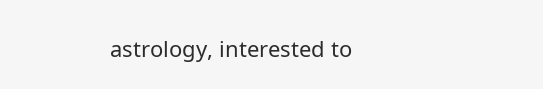astrology, interested to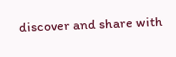discover and share with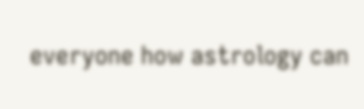everyone how astrology can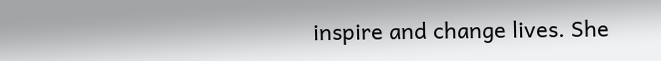inspire and change lives. She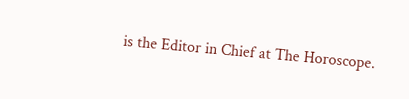is the Editor in Chief at The Horoscope.